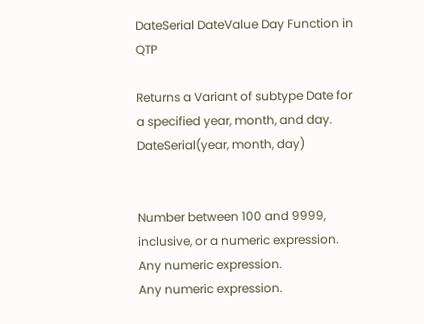DateSerial DateValue Day Function in QTP

Returns a Variant of subtype Date for a specified year, month, and day.
DateSerial(year, month, day)


Number between 100 and 9999, inclusive, or a numeric expression.
Any numeric expression.
Any numeric expression.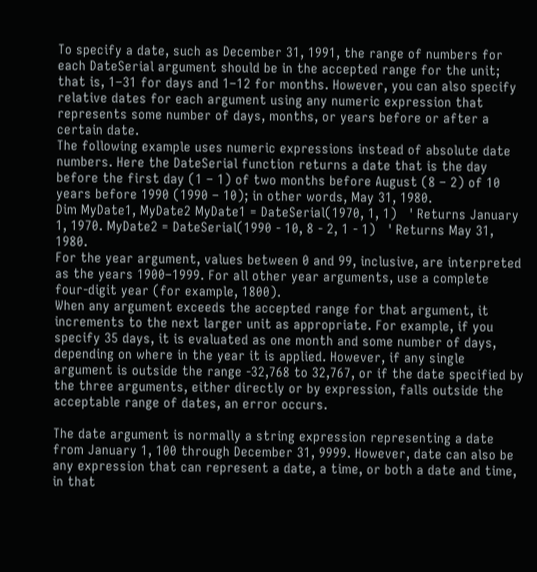To specify a date, such as December 31, 1991, the range of numbers for each DateSerial argument should be in the accepted range for the unit; that is, 1–31 for days and 1–12 for months. However, you can also specify relative dates for each argument using any numeric expression that represents some number of days, months, or years before or after a certain date.
The following example uses numeric expressions instead of absolute date numbers. Here the DateSerial function returns a date that is the day before the first day (1 – 1) of two months before August (8 – 2) of 10 years before 1990 (1990 – 10); in other words, May 31, 1980.
Dim MyDate1, MyDate2 MyDate1 = DateSerial(1970, 1, 1)   ' Returns January 1, 1970. MyDate2 = DateSerial(1990 - 10, 8 - 2, 1 - 1)   ' Returns May 31, 1980.
For the year argument, values between 0 and 99, inclusive, are interpreted as the years 1900–1999. For all other year arguments, use a complete four-digit year (for example, 1800).
When any argument exceeds the accepted range for that argument, it increments to the next larger unit as appropriate. For example, if you specify 35 days, it is evaluated as one month and some number of days, depending on where in the year it is applied. However, if any single argument is outside the range -32,768 to 32,767, or if the date specified by the three arguments, either directly or by expression, falls outside the acceptable range of dates, an error occurs.

The date argument is normally a string expression representing a date from January 1, 100 through December 31, 9999. However, date can also be any expression that can represent a date, a time, or both a date and time, in that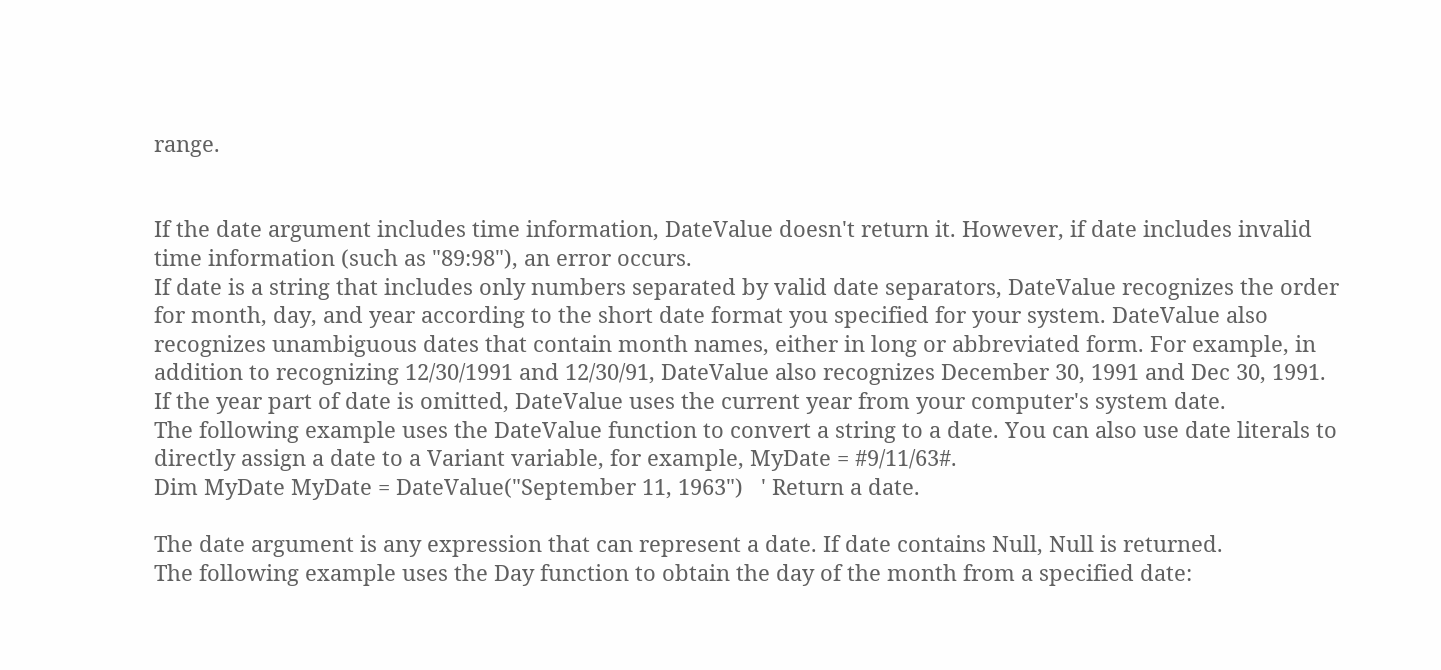range.


If the date argument includes time information, DateValue doesn't return it. However, if date includes invalid time information (such as "89:98"), an error occurs.
If date is a string that includes only numbers separated by valid date separators, DateValue recognizes the order for month, day, and year according to the short date format you specified for your system. DateValue also recognizes unambiguous dates that contain month names, either in long or abbreviated form. For example, in addition to recognizing 12/30/1991 and 12/30/91, DateValue also recognizes December 30, 1991 and Dec 30, 1991.
If the year part of date is omitted, DateValue uses the current year from your computer's system date.
The following example uses the DateValue function to convert a string to a date. You can also use date literals to directly assign a date to a Variant variable, for example, MyDate = #9/11/63#.
Dim MyDate MyDate = DateValue("September 11, 1963")   ' Return a date.

The date argument is any expression that can represent a date. If date contains Null, Null is returned.
The following example uses the Day function to obtain the day of the month from a specified date: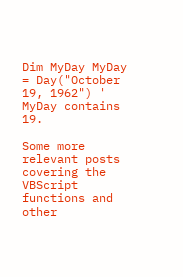Dim MyDay MyDay = Day("October 19, 1962") ' MyDay contains 19.

Some more relevant posts covering the VBScript functions and other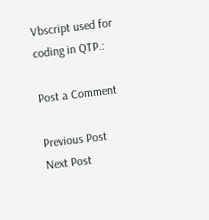Vbscript used for coding in QTP.:

Post a Comment

Previous Post Next Post